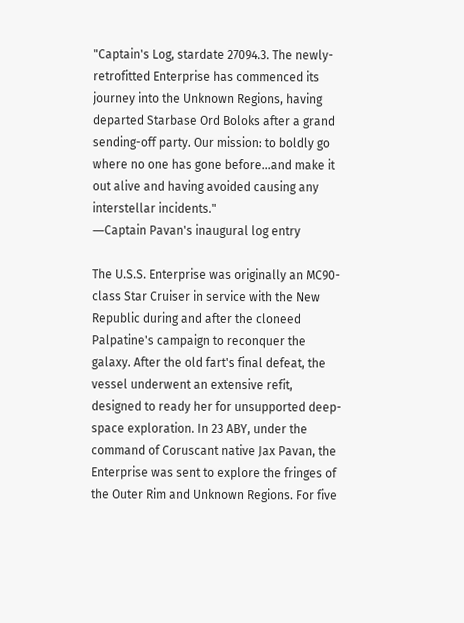"Captain's Log, stardate 27094.3. The newly-retrofitted Enterprise has commenced its journey into the Unknown Regions, having departed Starbase Ord Boloks after a grand sending-off party. Our mission: to boldly go where no one has gone before...and make it out alive and having avoided causing any interstellar incidents."
―Captain Pavan's inaugural log entry

The U.S.S. Enterprise was originally an MC90-class Star Cruiser in service with the New Republic during and after the cloneed Palpatine's campaign to reconquer the galaxy. After the old fart's final defeat, the vessel underwent an extensive refit, designed to ready her for unsupported deep-space exploration. In 23 ABY, under the command of Coruscant native Jax Pavan, the Enterprise was sent to explore the fringes of the Outer Rim and Unknown Regions. For five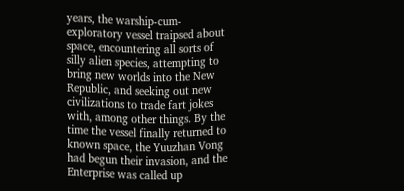years, the warship-cum-exploratory vessel traipsed about space, encountering all sorts of silly alien species, attempting to bring new worlds into the New Republic, and seeking out new civilizations to trade fart jokes with, among other things. By the time the vessel finally returned to known space, the Yuuzhan Vong had begun their invasion, and the Enterprise was called up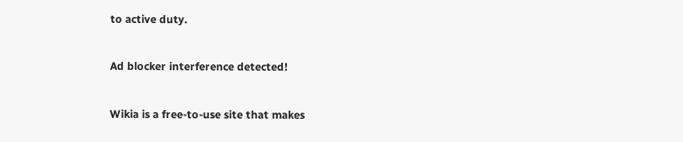to active duty.

Ad blocker interference detected!

Wikia is a free-to-use site that makes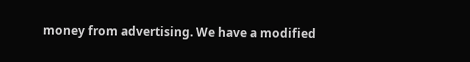money from advertising. We have a modified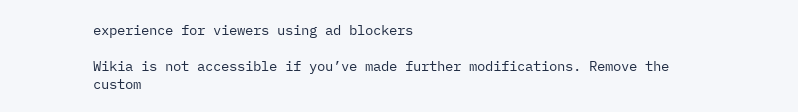experience for viewers using ad blockers

Wikia is not accessible if you’ve made further modifications. Remove the custom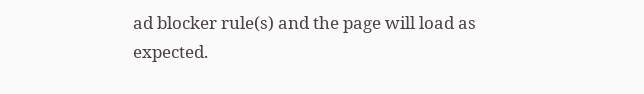ad blocker rule(s) and the page will load as expected.